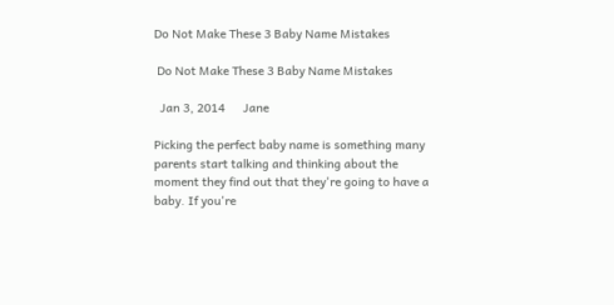Do Not Make These 3 Baby Name Mistakes

 Do Not Make These 3 Baby Name Mistakes

  Jan 3, 2014      Jane

Picking the perfect baby name is something many parents start talking and thinking about the moment they find out that they're going to have a baby. If you're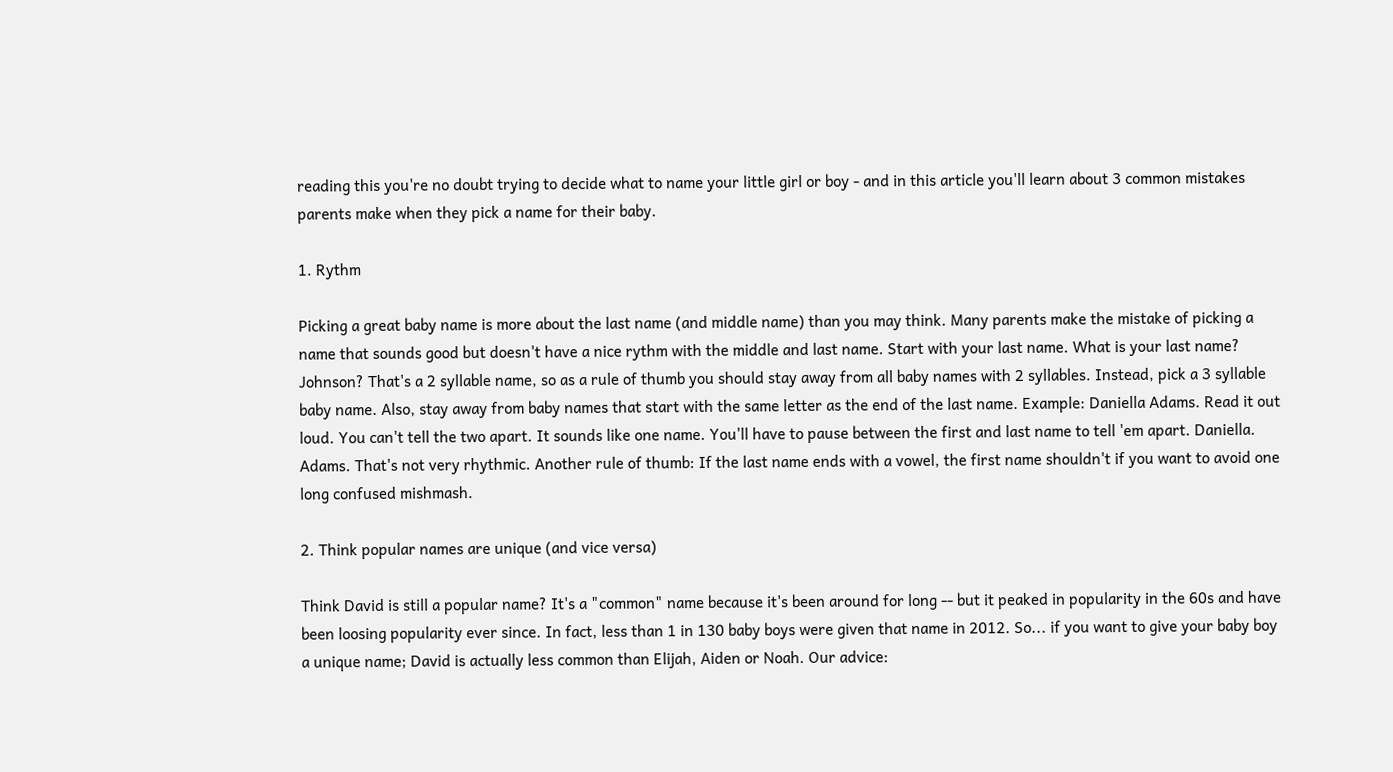reading this you're no doubt trying to decide what to name your little girl or boy - and in this article you'll learn about 3 common mistakes parents make when they pick a name for their baby.

1. Rythm

Picking a great baby name is more about the last name (and middle name) than you may think. Many parents make the mistake of picking a name that sounds good but doesn't have a nice rythm with the middle and last name. Start with your last name. What is your last name? Johnson? That's a 2 syllable name, so as a rule of thumb you should stay away from all baby names with 2 syllables. Instead, pick a 3 syllable baby name. Also, stay away from baby names that start with the same letter as the end of the last name. Example: Daniella Adams. Read it out loud. You can't tell the two apart. It sounds like one name. You'll have to pause between the first and last name to tell 'em apart. Daniella. Adams. That's not very rhythmic. Another rule of thumb: If the last name ends with a vowel, the first name shouldn't if you want to avoid one long confused mishmash.

2. Think popular names are unique (and vice versa)

Think David is still a popular name? It's a "common" name because it's been around for long -- but it peaked in popularity in the 60s and have been loosing popularity ever since. In fact, less than 1 in 130 baby boys were given that name in 2012. So... if you want to give your baby boy a unique name; David is actually less common than Elijah, Aiden or Noah. Our advice: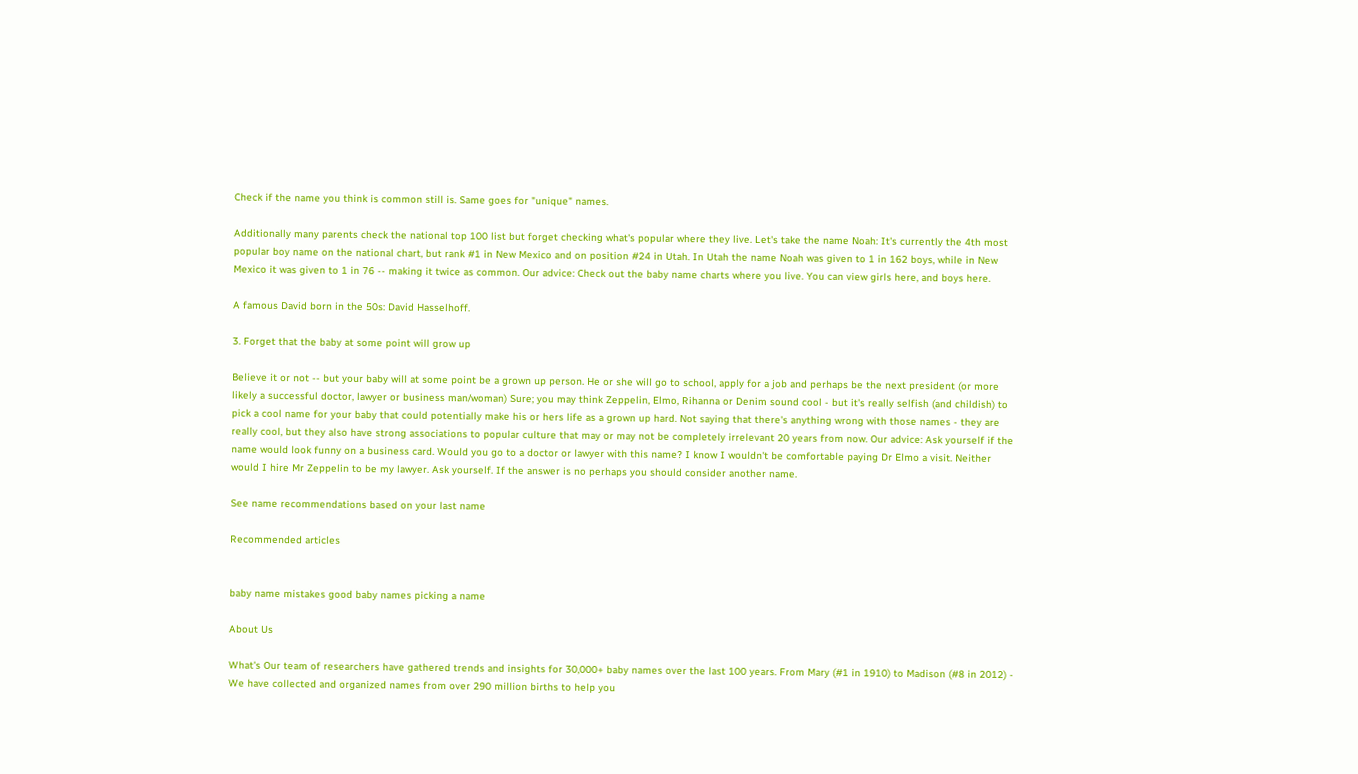Check if the name you think is common still is. Same goes for "unique" names.

Additionally many parents check the national top 100 list but forget checking what's popular where they live. Let's take the name Noah: It's currently the 4th most popular boy name on the national chart, but rank #1 in New Mexico and on position #24 in Utah. In Utah the name Noah was given to 1 in 162 boys, while in New Mexico it was given to 1 in 76 -- making it twice as common. Our advice: Check out the baby name charts where you live. You can view girls here, and boys here.

A famous David born in the 50s: David Hasselhoff.

3. Forget that the baby at some point will grow up

Believe it or not -- but your baby will at some point be a grown up person. He or she will go to school, apply for a job and perhaps be the next president (or more likely a successful doctor, lawyer or business man/woman) Sure; you may think Zeppelin, Elmo, Rihanna or Denim sound cool - but it's really selfish (and childish) to pick a cool name for your baby that could potentially make his or hers life as a grown up hard. Not saying that there's anything wrong with those names - they are really cool, but they also have strong associations to popular culture that may or may not be completely irrelevant 20 years from now. Our advice: Ask yourself if the name would look funny on a business card. Would you go to a doctor or lawyer with this name? I know I wouldn't be comfortable paying Dr Elmo a visit. Neither would I hire Mr Zeppelin to be my lawyer. Ask yourself. If the answer is no perhaps you should consider another name.

See name recommendations based on your last name

Recommended articles


baby name mistakes good baby names picking a name

About Us

What's Our team of researchers have gathered trends and insights for 30,000+ baby names over the last 100 years. From Mary (#1 in 1910) to Madison (#8 in 2012) - We have collected and organized names from over 290 million births to help you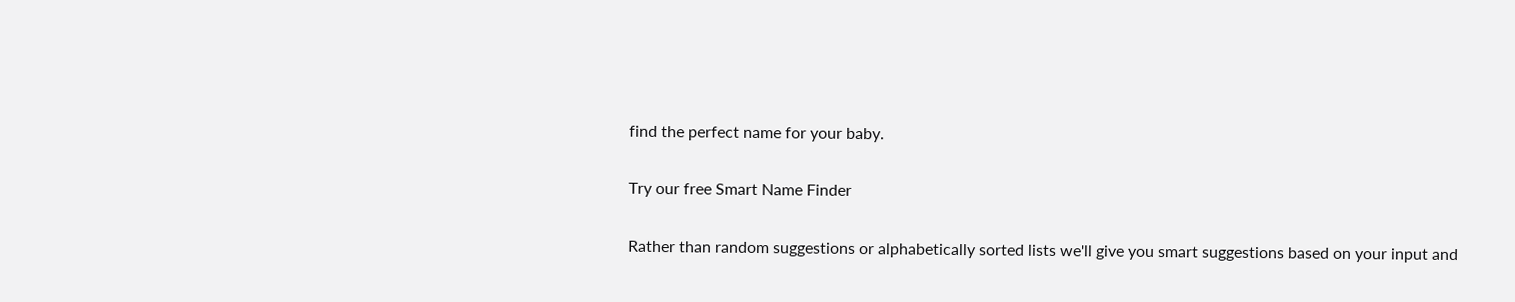find the perfect name for your baby.

Try our free Smart Name Finder

Rather than random suggestions or alphabetically sorted lists we'll give you smart suggestions based on your input and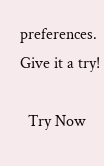preferences. Give it a try!

  Try Now